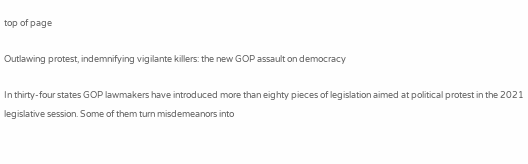top of page

Outlawing protest, indemnifying vigilante killers: the new GOP assault on democracy

In thirty-four states GOP lawmakers have introduced more than eighty pieces of legislation aimed at political protest in the 2021 legislative session. Some of them turn misdemeanors into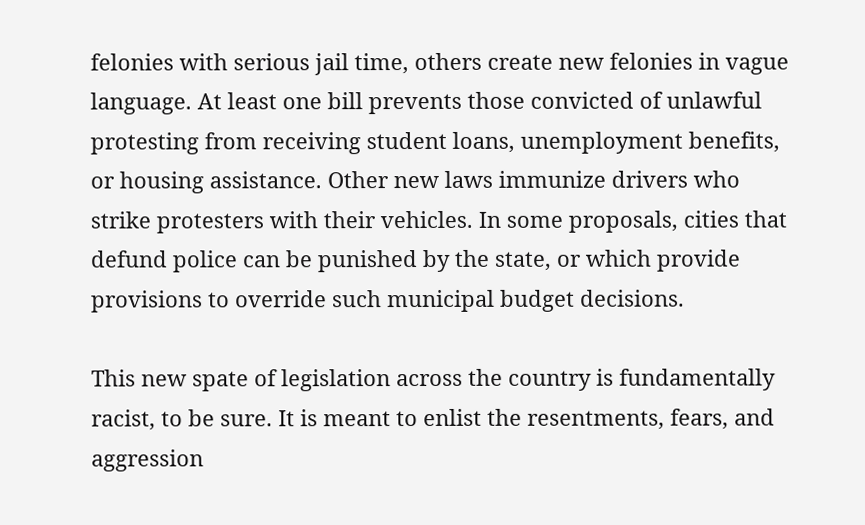felonies with serious jail time, others create new felonies in vague language. At least one bill prevents those convicted of unlawful protesting from receiving student loans, unemployment benefits, or housing assistance. Other new laws immunize drivers who strike protesters with their vehicles. In some proposals, cities that defund police can be punished by the state, or which provide provisions to override such municipal budget decisions.

This new spate of legislation across the country is fundamentally racist, to be sure. It is meant to enlist the resentments, fears, and aggression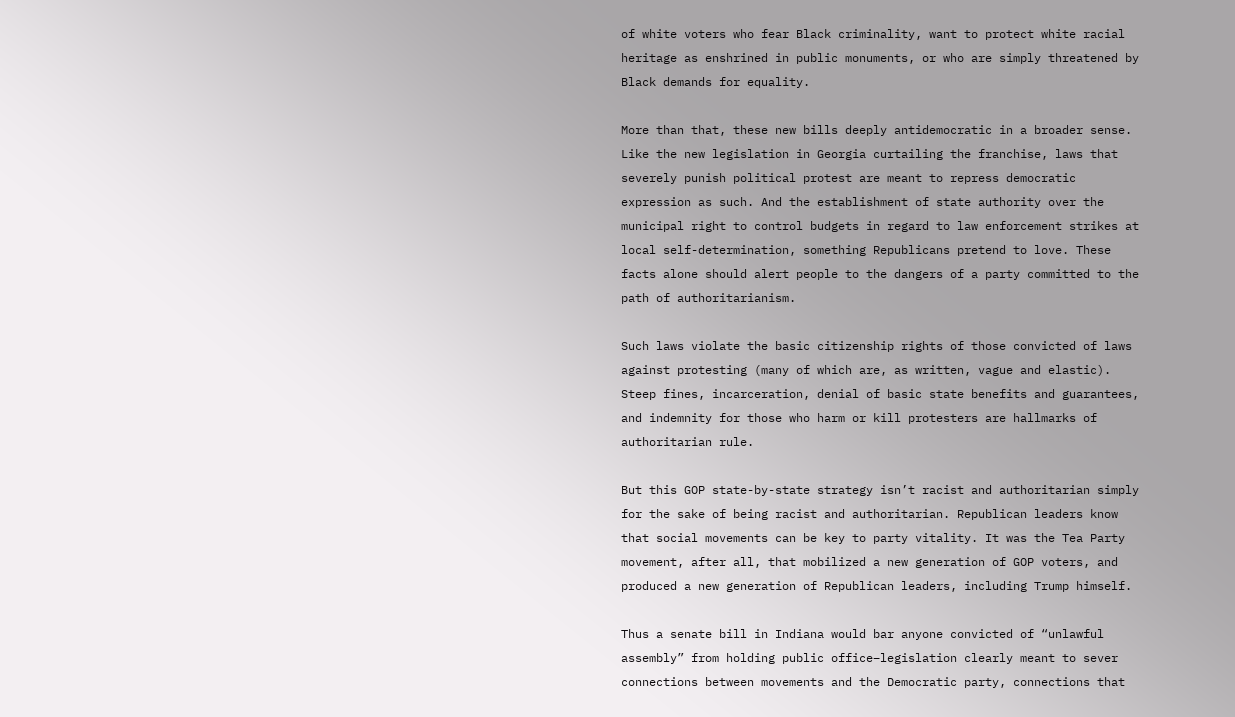of white voters who fear Black criminality, want to protect white racial heritage as enshrined in public monuments, or who are simply threatened by Black demands for equality.

More than that, these new bills deeply antidemocratic in a broader sense. Like the new legislation in Georgia curtailing the franchise, laws that severely punish political protest are meant to repress democratic expression as such. And the establishment of state authority over the municipal right to control budgets in regard to law enforcement strikes at local self-determination, something Republicans pretend to love. These facts alone should alert people to the dangers of a party committed to the path of authoritarianism.

Such laws violate the basic citizenship rights of those convicted of laws against protesting (many of which are, as written, vague and elastic). Steep fines, incarceration, denial of basic state benefits and guarantees, and indemnity for those who harm or kill protesters are hallmarks of authoritarian rule.

But this GOP state-by-state strategy isn’t racist and authoritarian simply for the sake of being racist and authoritarian. Republican leaders know that social movements can be key to party vitality. It was the Tea Party movement, after all, that mobilized a new generation of GOP voters, and produced a new generation of Republican leaders, including Trump himself.

Thus a senate bill in Indiana would bar anyone convicted of “unlawful assembly” from holding public office–legislation clearly meant to sever connections between movements and the Democratic party, connections that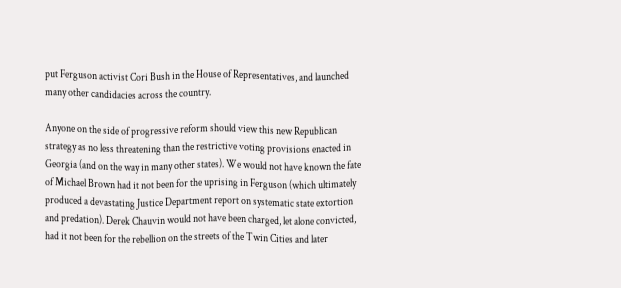put Ferguson activist Cori Bush in the House of Representatives, and launched many other candidacies across the country.

Anyone on the side of progressive reform should view this new Republican strategy as no less threatening than the restrictive voting provisions enacted in Georgia (and on the way in many other states). We would not have known the fate of Michael Brown had it not been for the uprising in Ferguson (which ultimately produced a devastating Justice Department report on systematic state extortion and predation). Derek Chauvin would not have been charged, let alone convicted, had it not been for the rebellion on the streets of the Twin Cities and later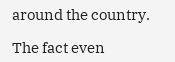around the country.

The fact even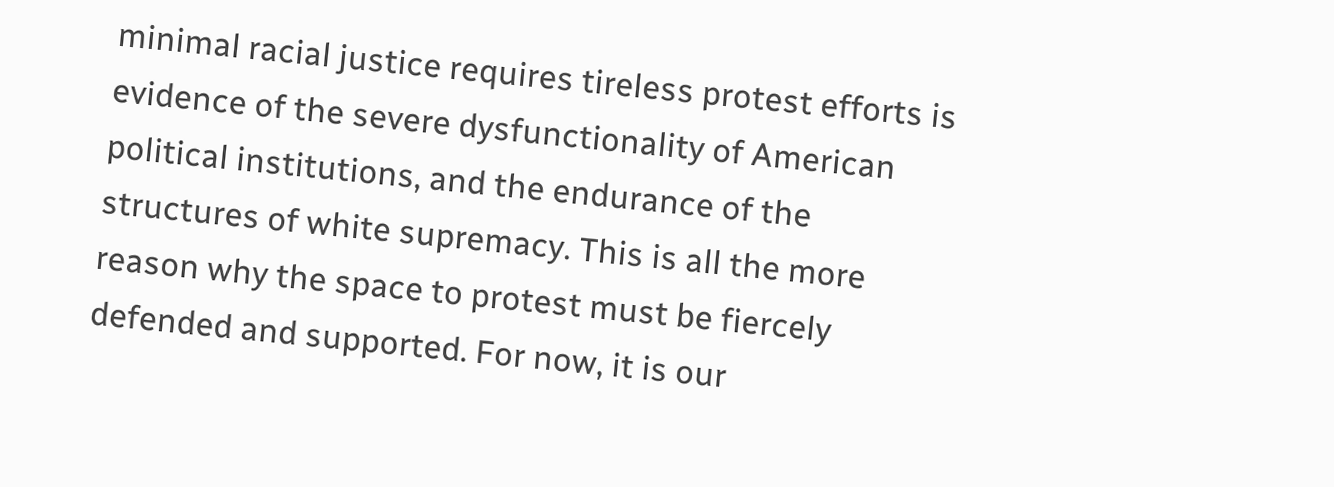minimal racial justice requires tireless protest efforts is evidence of the severe dysfunctionality of American political institutions, and the endurance of the structures of white supremacy. This is all the more reason why the space to protest must be fiercely defended and supported. For now, it is our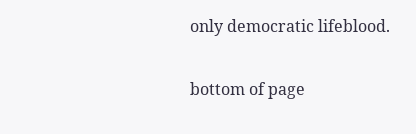only democratic lifeblood.

bottom of page